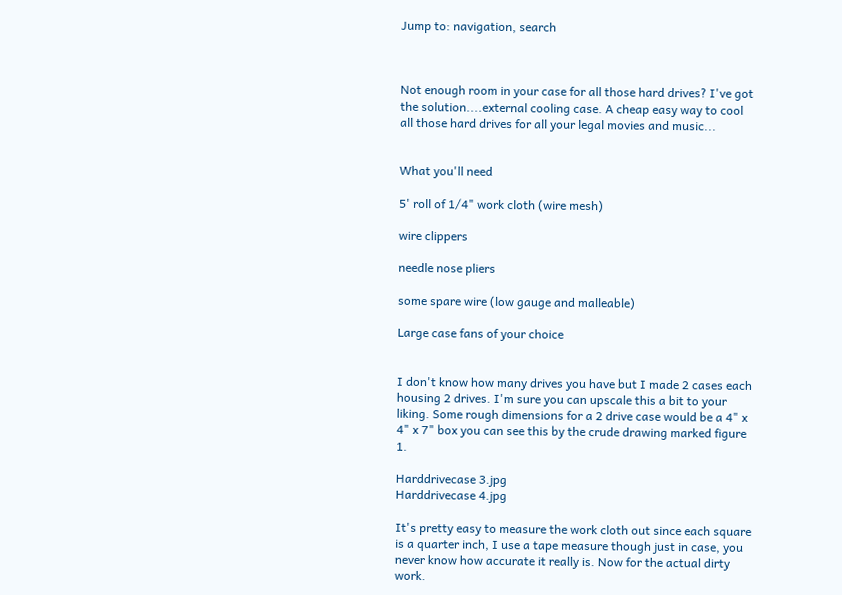Jump to: navigation, search



Not enough room in your case for all those hard drives? I've got the solution....external cooling case. A cheap easy way to cool all those hard drives for all your legal movies and music...


What you'll need

5' roll of 1/4" work cloth (wire mesh)

wire clippers

needle nose pliers

some spare wire (low gauge and malleable)

Large case fans of your choice


I don't know how many drives you have but I made 2 cases each housing 2 drives. I'm sure you can upscale this a bit to your liking. Some rough dimensions for a 2 drive case would be a 4" x 4" x 7" box you can see this by the crude drawing marked figure 1.

Harddrivecase 3.jpg
Harddrivecase 4.jpg

It's pretty easy to measure the work cloth out since each square is a quarter inch, I use a tape measure though just in case, you never know how accurate it really is. Now for the actual dirty work.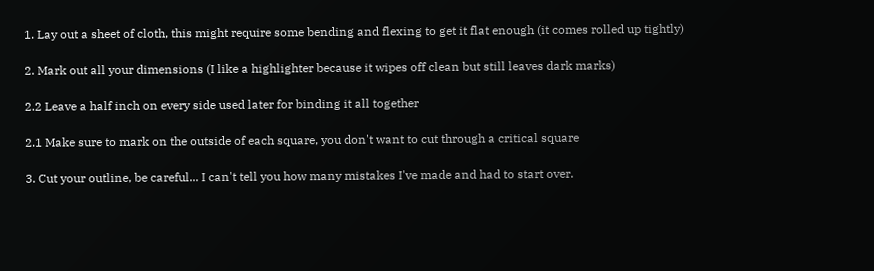1. Lay out a sheet of cloth, this might require some bending and flexing to get it flat enough (it comes rolled up tightly)

2. Mark out all your dimensions (I like a highlighter because it wipes off clean but still leaves dark marks)

2.2 Leave a half inch on every side used later for binding it all together

2.1 Make sure to mark on the outside of each square, you don't want to cut through a critical square

3. Cut your outline, be careful... I can't tell you how many mistakes I've made and had to start over.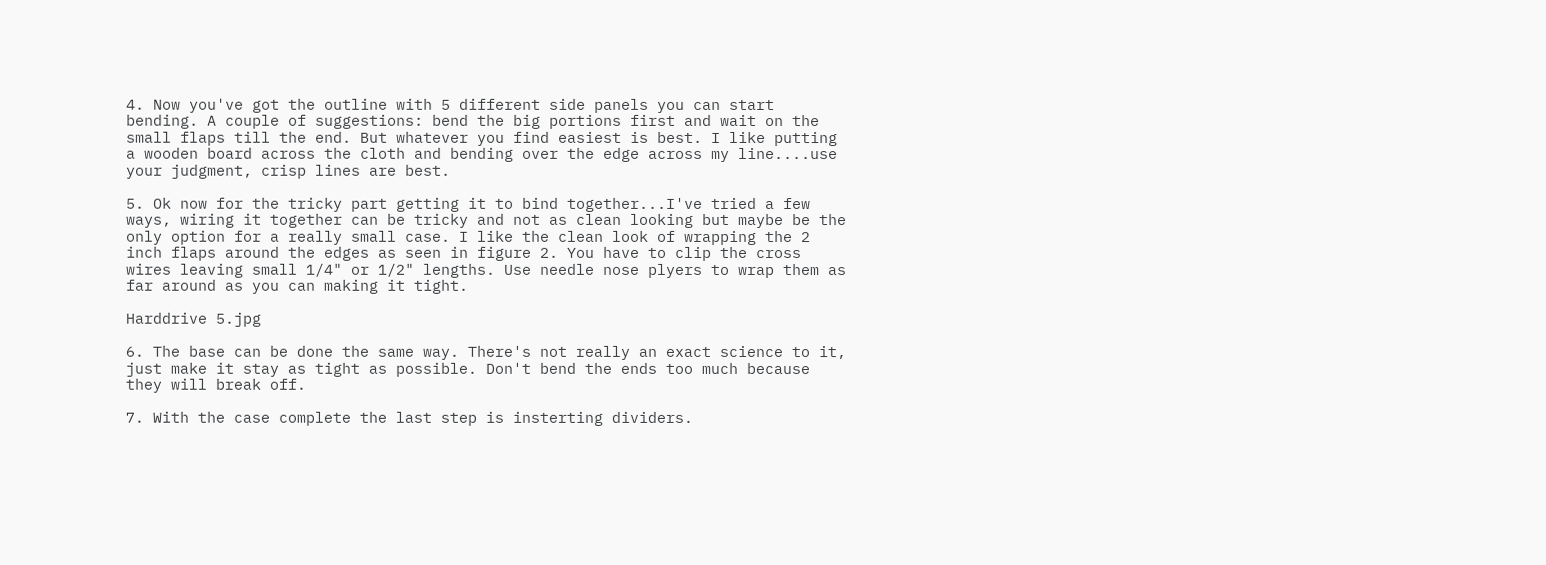4. Now you've got the outline with 5 different side panels you can start bending. A couple of suggestions: bend the big portions first and wait on the small flaps till the end. But whatever you find easiest is best. I like putting a wooden board across the cloth and bending over the edge across my line....use your judgment, crisp lines are best.

5. Ok now for the tricky part getting it to bind together...I've tried a few ways, wiring it together can be tricky and not as clean looking but maybe be the only option for a really small case. I like the clean look of wrapping the 2 inch flaps around the edges as seen in figure 2. You have to clip the cross wires leaving small 1/4" or 1/2" lengths. Use needle nose plyers to wrap them as far around as you can making it tight.

Harddrive 5.jpg

6. The base can be done the same way. There's not really an exact science to it, just make it stay as tight as possible. Don't bend the ends too much because they will break off.

7. With the case complete the last step is insterting dividers.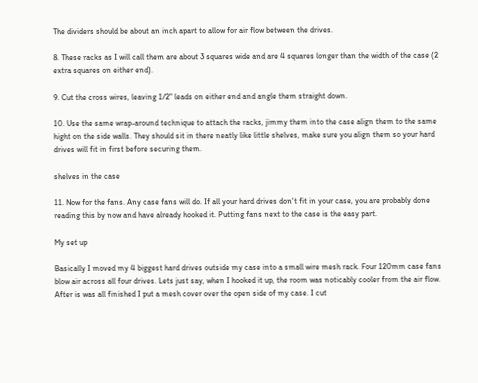The dividers should be about an inch apart to allow for air flow between the drives.

8. These racks as I will call them are about 3 squares wide and are 4 squares longer than the width of the case (2 extra squares on either end).

9. Cut the cross wires, leaving 1/2" leads on either end and angle them straight down.

10. Use the same wrap-around technique to attach the racks, jimmy them into the case align them to the same hight on the side walls. They should sit in there neatly like little shelves, make sure you align them so your hard drives will fit in first before securing them.

shelves in the case

11. Now for the fans. Any case fans will do. If all your hard drives don't fit in your case, you are probably done reading this by now and have already hooked it. Putting fans next to the case is the easy part.

My set up

Basically I moved my 4 biggest hard drives outside my case into a small wire mesh rack. Four 120mm case fans blow air across all four drives. Lets just say, when I hooked it up, the room was noticably cooler from the air flow. After is was all finished I put a mesh cover over the open side of my case. I cut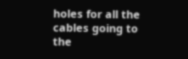holes for all the cables going to the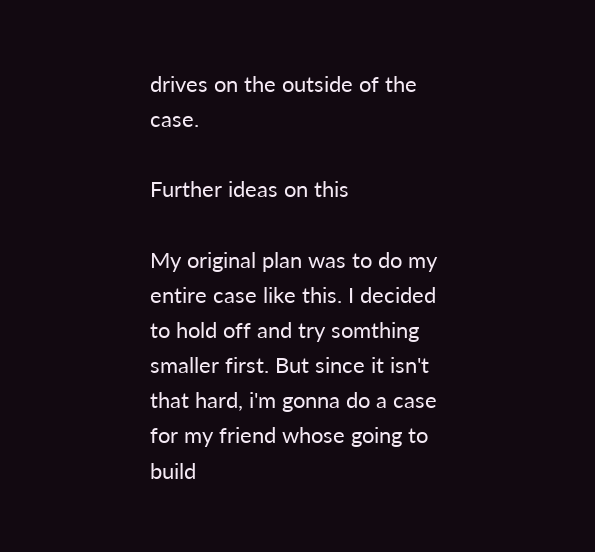drives on the outside of the case.

Further ideas on this

My original plan was to do my entire case like this. I decided to hold off and try somthing smaller first. But since it isn't that hard, i'm gonna do a case for my friend whose going to build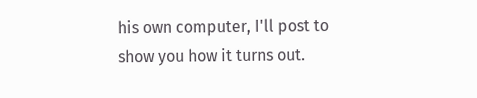his own computer, I'll post to show you how it turns out.